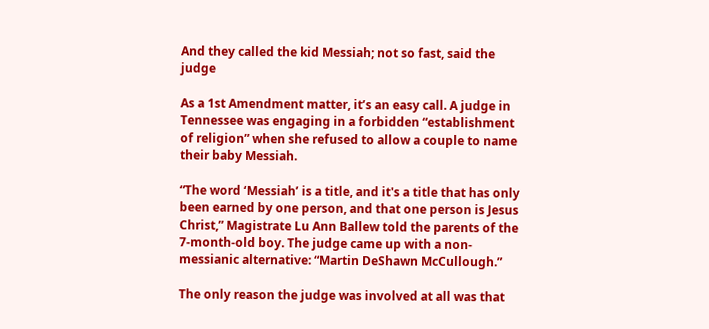And they called the kid Messiah; not so fast, said the judge

As a 1st Amendment matter, it’s an easy call. A judge in Tennessee was engaging in a forbidden “establishment of religion” when she refused to allow a couple to name their baby Messiah.

“The word ‘Messiah’ is a title, and it's a title that has only been earned by one person, and that one person is Jesus Christ,” Magistrate Lu Ann Ballew told the parents of the 7-month-old boy. The judge came up with a non-messianic alternative: “Martin DeShawn McCullough.”

The only reason the judge was involved at all was that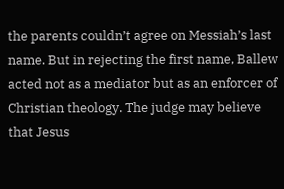the parents couldn’t agree on Messiah’s last name. But in rejecting the first name, Ballew acted not as a mediator but as an enforcer of Christian theology. The judge may believe that Jesus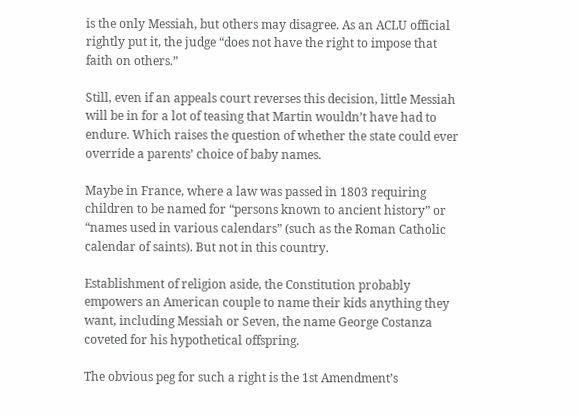is the only Messiah, but others may disagree. As an ACLU official rightly put it, the judge “does not have the right to impose that faith on others.”

Still, even if an appeals court reverses this decision, little Messiah will be in for a lot of teasing that Martin wouldn’t have had to endure. Which raises the question of whether the state could ever override a parents’ choice of baby names.

Maybe in France, where a law was passed in 1803 requiring children to be named for “persons known to ancient history” or “names used in various calendars” (such as the Roman Catholic calendar of saints). But not in this country.

Establishment of religion aside, the Constitution probably empowers an American couple to name their kids anything they want, including Messiah or Seven, the name George Costanza coveted for his hypothetical offspring.

The obvious peg for such a right is the 1st Amendment’s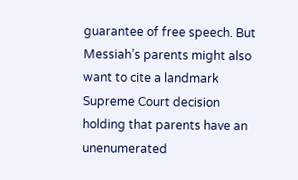guarantee of free speech. But Messiah’s parents might also want to cite a landmark Supreme Court decision holding that parents have an unenumerated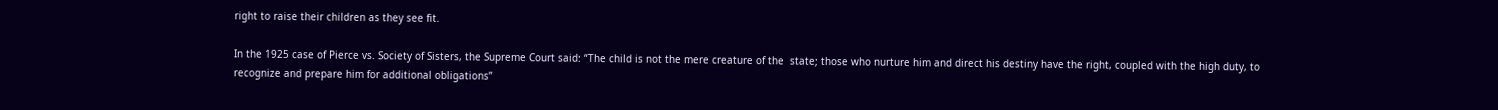right to raise their children as they see fit.

In the 1925 case of Pierce vs. Society of Sisters, the Supreme Court said: “The child is not the mere creature of the  state; those who nurture him and direct his destiny have the right, coupled with the high duty, to recognize and prepare him for additional obligations”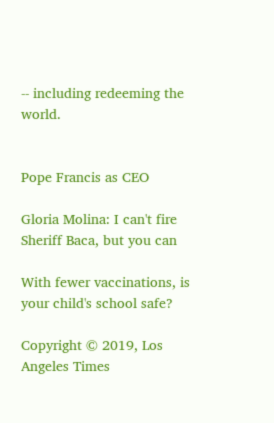-- including redeeming the world.


Pope Francis as CEO

Gloria Molina: I can't fire Sheriff Baca, but you can

With fewer vaccinations, is your child's school safe?

Copyright © 2019, Los Angeles Times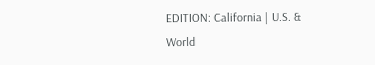EDITION: California | U.S. & World